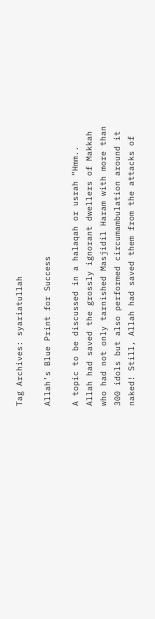Tag Archives: syariatullah

Allah’s Blue Print for Success

A topic to be discussed in a halaqah or usrah “Hmm.. Allah had saved the grossly ignorant dwellers of Makkah who had not only tarnished Masjidil Haram with more than 300 idols but also performed circumambulation around it naked! Still, Allah had saved them from the attacks of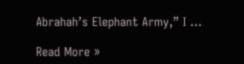Abrahah’s Elephant Army,” I …

Read More »